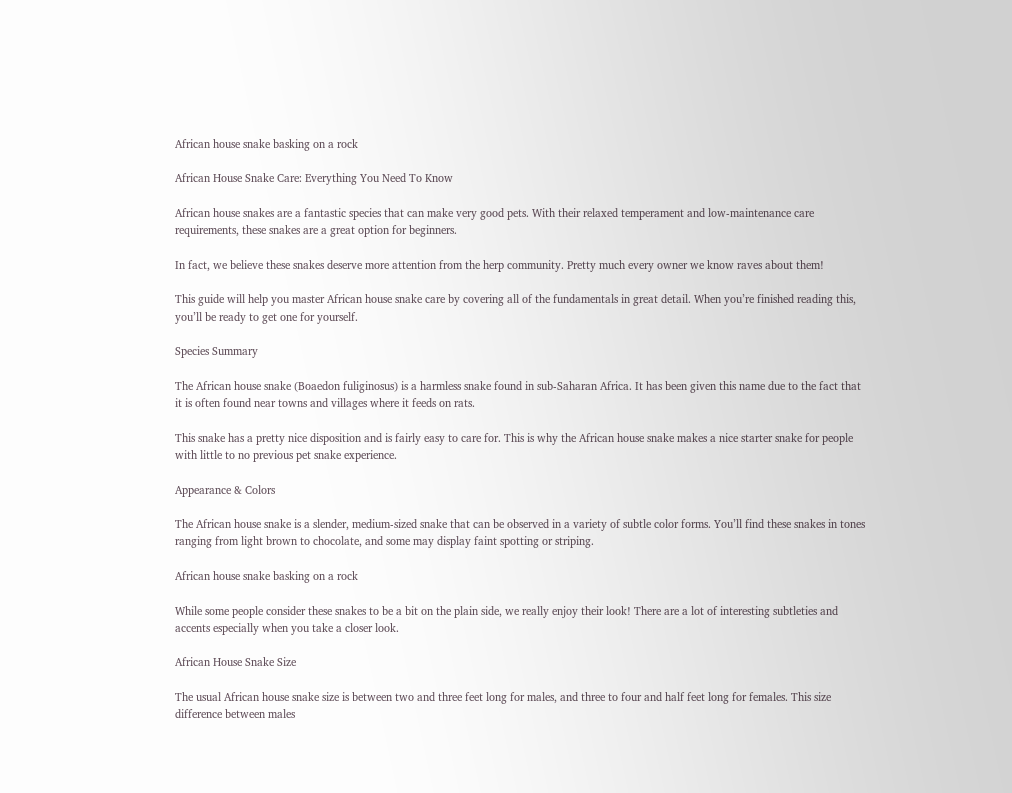African house snake basking on a rock

African House Snake Care: Everything You Need To Know

African house snakes are a fantastic species that can make very good pets. With their relaxed temperament and low-maintenance care requirements, these snakes are a great option for beginners.

In fact, we believe these snakes deserve more attention from the herp community. Pretty much every owner we know raves about them!

This guide will help you master African house snake care by covering all of the fundamentals in great detail. When you’re finished reading this, you’ll be ready to get one for yourself.

Species Summary

The African house snake (Boaedon fuliginosus) is a harmless snake found in sub-Saharan Africa. It has been given this name due to the fact that it is often found near towns and villages where it feeds on rats.

This snake has a pretty nice disposition and is fairly easy to care for. This is why the African house snake makes a nice starter snake for people with little to no previous pet snake experience.

Appearance & Colors

The African house snake is a slender, medium-sized snake that can be observed in a variety of subtle color forms. You’ll find these snakes in tones ranging from light brown to chocolate, and some may display faint spotting or striping.

African house snake basking on a rock

While some people consider these snakes to be a bit on the plain side, we really enjoy their look! There are a lot of interesting subtleties and accents especially when you take a closer look.

African House Snake Size

The usual African house snake size is between two and three feet long for males, and three to four and half feet long for females. This size difference between males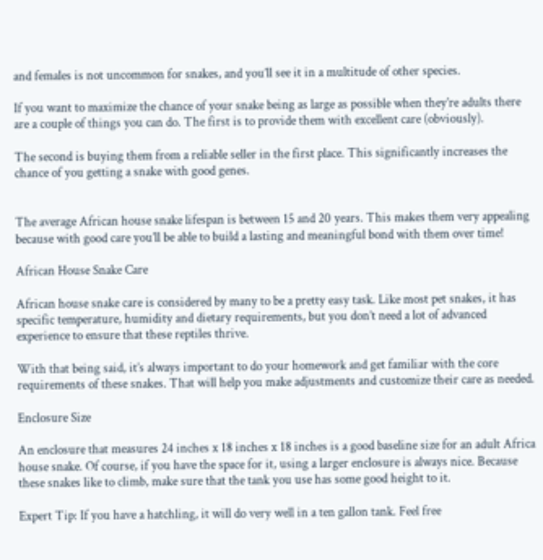and females is not uncommon for snakes, and you’ll see it in a multitude of other species.

If you want to maximize the chance of your snake being as large as possible when they’re adults there are a couple of things you can do. The first is to provide them with excellent care (obviously).

The second is buying them from a reliable seller in the first place. This significantly increases the chance of you getting a snake with good genes.


The average African house snake lifespan is between 15 and 20 years. This makes them very appealing because with good care you’ll be able to build a lasting and meaningful bond with them over time!

African House Snake Care

African house snake care is considered by many to be a pretty easy task. Like most pet snakes, it has specific temperature, humidity and dietary requirements, but you don’t need a lot of advanced experience to ensure that these reptiles thrive.

With that being said, it’s always important to do your homework and get familiar with the core requirements of these snakes. That will help you make adjustments and customize their care as needed.

Enclosure Size

An enclosure that measures 24 inches x 18 inches x 18 inches is a good baseline size for an adult Africa house snake. Of course, if you have the space for it, using a larger enclosure is always nice. Because these snakes like to climb, make sure that the tank you use has some good height to it.

Expert Tip: If you have a hatchling, it will do very well in a ten gallon tank. Feel free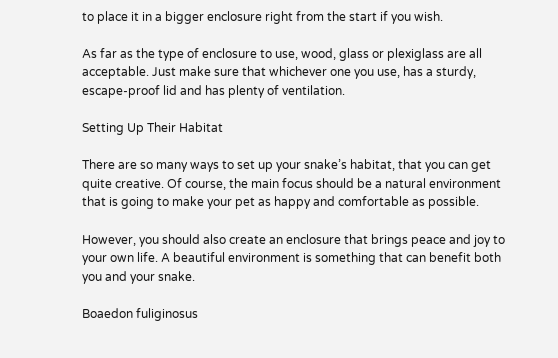to place it in a bigger enclosure right from the start if you wish.

As far as the type of enclosure to use, wood, glass or plexiglass are all acceptable. Just make sure that whichever one you use, has a sturdy, escape-proof lid and has plenty of ventilation.

Setting Up Their Habitat

There are so many ways to set up your snake’s habitat, that you can get quite creative. Of course, the main focus should be a natural environment that is going to make your pet as happy and comfortable as possible.

However, you should also create an enclosure that brings peace and joy to your own life. A beautiful environment is something that can benefit both you and your snake.

Boaedon fuliginosus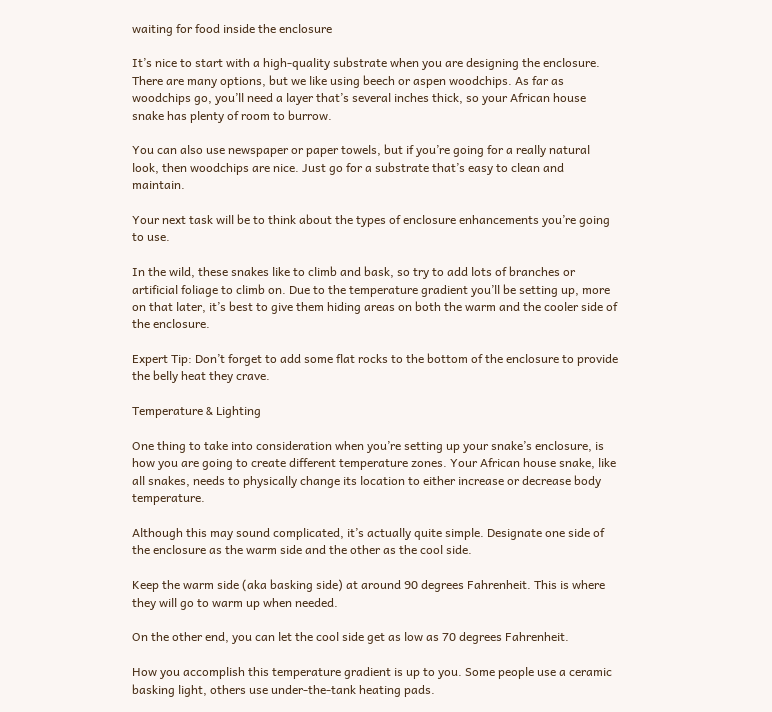waiting for food inside the enclosure

It’s nice to start with a high-quality substrate when you are designing the enclosure. There are many options, but we like using beech or aspen woodchips. As far as woodchips go, you’ll need a layer that’s several inches thick, so your African house snake has plenty of room to burrow.

You can also use newspaper or paper towels, but if you’re going for a really natural look, then woodchips are nice. Just go for a substrate that’s easy to clean and maintain.

Your next task will be to think about the types of enclosure enhancements you’re going to use.

In the wild, these snakes like to climb and bask, so try to add lots of branches or artificial foliage to climb on. Due to the temperature gradient you’ll be setting up, more on that later, it’s best to give them hiding areas on both the warm and the cooler side of the enclosure.

Expert Tip: Don’t forget to add some flat rocks to the bottom of the enclosure to provide the belly heat they crave.

Temperature & Lighting

One thing to take into consideration when you’re setting up your snake’s enclosure, is how you are going to create different temperature zones. Your African house snake, like all snakes, needs to physically change its location to either increase or decrease body temperature.

Although this may sound complicated, it’s actually quite simple. Designate one side of the enclosure as the warm side and the other as the cool side.

Keep the warm side (aka basking side) at around 90 degrees Fahrenheit. This is where they will go to warm up when needed.

On the other end, you can let the cool side get as low as 70 degrees Fahrenheit.

How you accomplish this temperature gradient is up to you. Some people use a ceramic basking light, others use under-the-tank heating pads.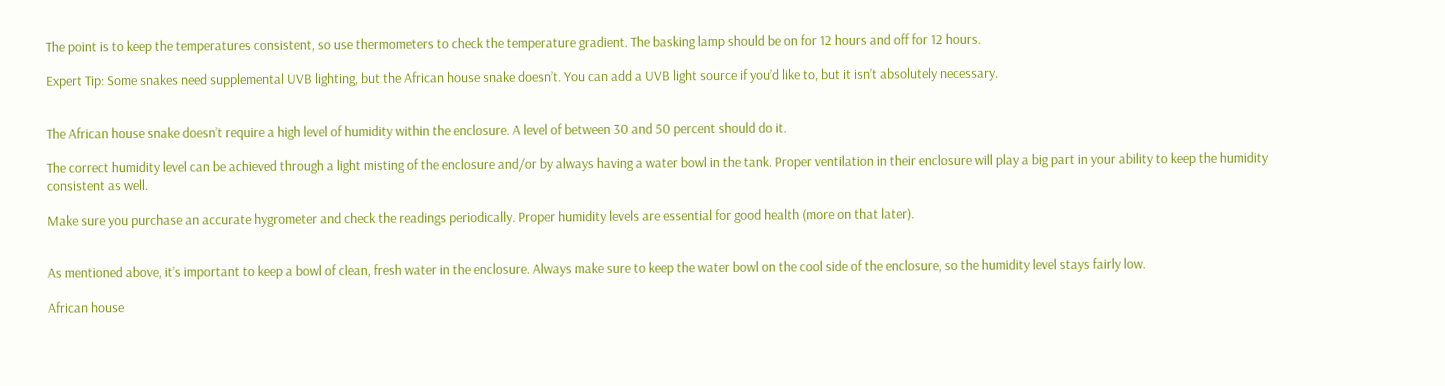The point is to keep the temperatures consistent, so use thermometers to check the temperature gradient. The basking lamp should be on for 12 hours and off for 12 hours.

Expert Tip: Some snakes need supplemental UVB lighting, but the African house snake doesn’t. You can add a UVB light source if you’d like to, but it isn’t absolutely necessary.


The African house snake doesn’t require a high level of humidity within the enclosure. A level of between 30 and 50 percent should do it.

The correct humidity level can be achieved through a light misting of the enclosure and/or by always having a water bowl in the tank. Proper ventilation in their enclosure will play a big part in your ability to keep the humidity consistent as well.

Make sure you purchase an accurate hygrometer and check the readings periodically. Proper humidity levels are essential for good health (more on that later).


As mentioned above, it’s important to keep a bowl of clean, fresh water in the enclosure. Always make sure to keep the water bowl on the cool side of the enclosure, so the humidity level stays fairly low.

African house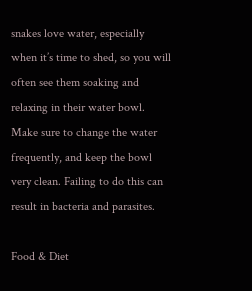snakes love water, especially when it’s time to shed, so you will often see them soaking and relaxing in their water bowl. Make sure to change the water frequently, and keep the bowl very clean. Failing to do this can result in bacteria and parasites.

Food & Diet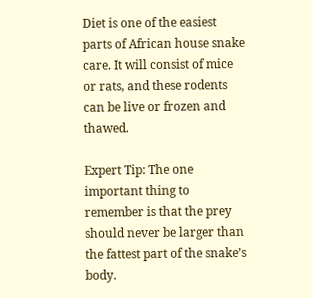Diet is one of the easiest parts of African house snake care. It will consist of mice or rats, and these rodents can be live or frozen and thawed.

Expert Tip: The one important thing to remember is that the prey should never be larger than the fattest part of the snake’s body.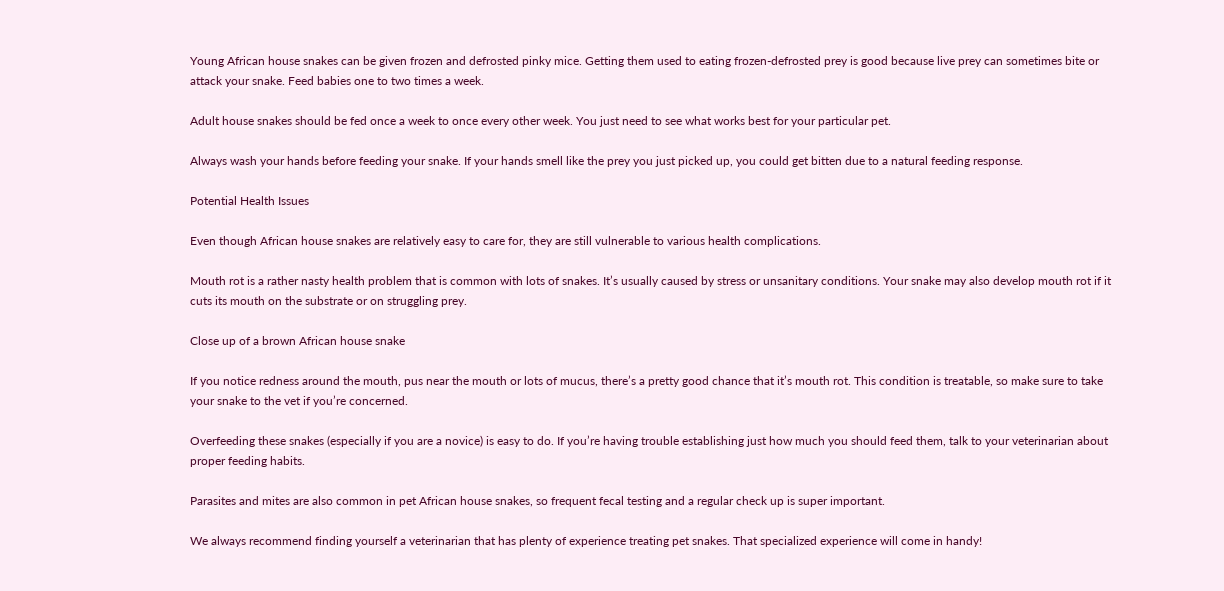Young African house snakes can be given frozen and defrosted pinky mice. Getting them used to eating frozen-defrosted prey is good because live prey can sometimes bite or attack your snake. Feed babies one to two times a week.

Adult house snakes should be fed once a week to once every other week. You just need to see what works best for your particular pet.

Always wash your hands before feeding your snake. If your hands smell like the prey you just picked up, you could get bitten due to a natural feeding response.

Potential Health Issues

Even though African house snakes are relatively easy to care for, they are still vulnerable to various health complications.

Mouth rot is a rather nasty health problem that is common with lots of snakes. It’s usually caused by stress or unsanitary conditions. Your snake may also develop mouth rot if it cuts its mouth on the substrate or on struggling prey.

Close up of a brown African house snake

If you notice redness around the mouth, pus near the mouth or lots of mucus, there’s a pretty good chance that it’s mouth rot. This condition is treatable, so make sure to take your snake to the vet if you’re concerned.

Overfeeding these snakes (especially if you are a novice) is easy to do. If you’re having trouble establishing just how much you should feed them, talk to your veterinarian about proper feeding habits.

Parasites and mites are also common in pet African house snakes, so frequent fecal testing and a regular check up is super important.

We always recommend finding yourself a veterinarian that has plenty of experience treating pet snakes. That specialized experience will come in handy!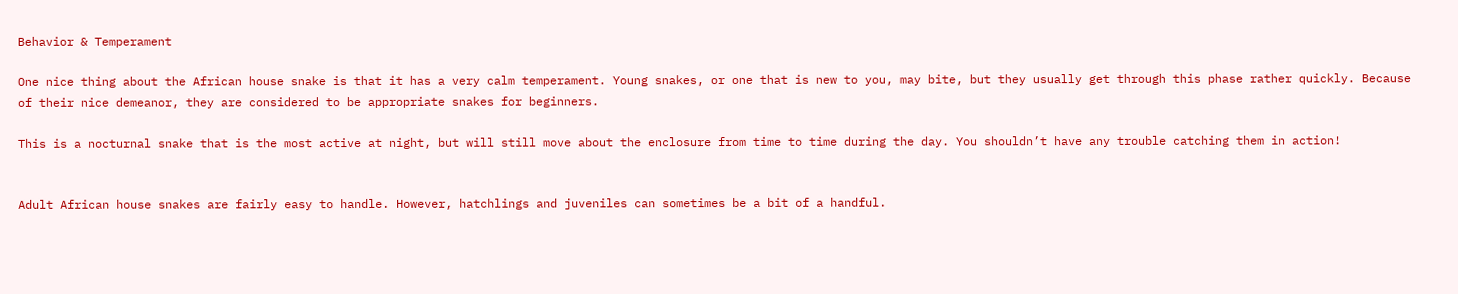Behavior & Temperament

One nice thing about the African house snake is that it has a very calm temperament. Young snakes, or one that is new to you, may bite, but they usually get through this phase rather quickly. Because of their nice demeanor, they are considered to be appropriate snakes for beginners.

This is a nocturnal snake that is the most active at night, but will still move about the enclosure from time to time during the day. You shouldn’t have any trouble catching them in action!


Adult African house snakes are fairly easy to handle. However, hatchlings and juveniles can sometimes be a bit of a handful.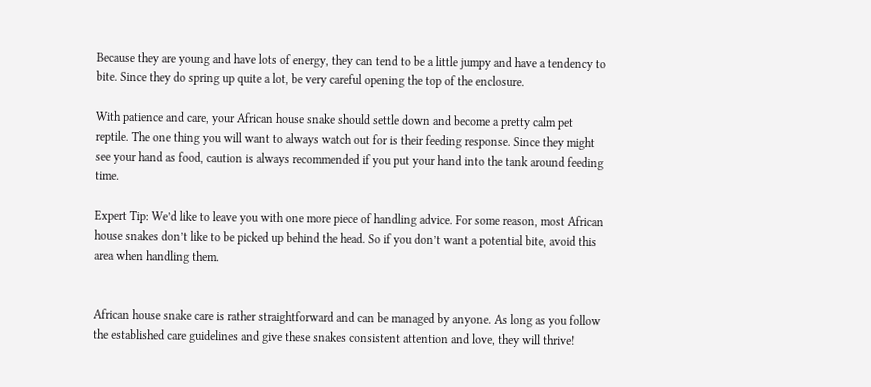Because they are young and have lots of energy, they can tend to be a little jumpy and have a tendency to bite. Since they do spring up quite a lot, be very careful opening the top of the enclosure.

With patience and care, your African house snake should settle down and become a pretty calm pet reptile. The one thing you will want to always watch out for is their feeding response. Since they might see your hand as food, caution is always recommended if you put your hand into the tank around feeding time.

Expert Tip: We’d like to leave you with one more piece of handling advice. For some reason, most African house snakes don’t like to be picked up behind the head. So if you don’t want a potential bite, avoid this area when handling them.


African house snake care is rather straightforward and can be managed by anyone. As long as you follow the established care guidelines and give these snakes consistent attention and love, they will thrive!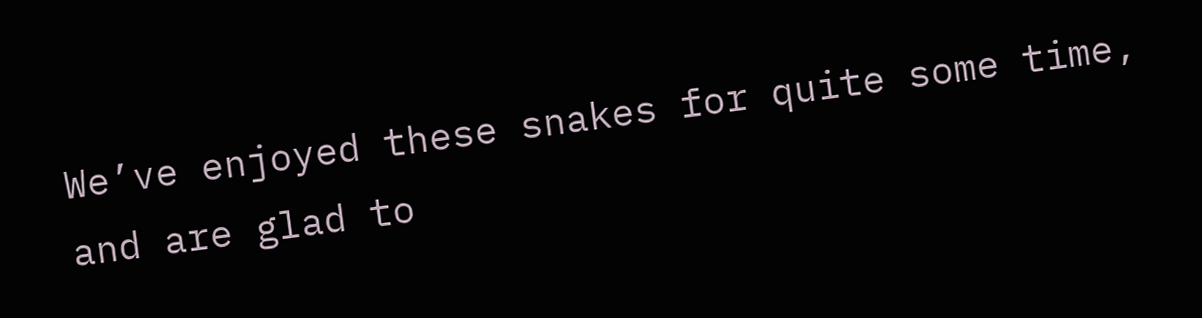We’ve enjoyed these snakes for quite some time, and are glad to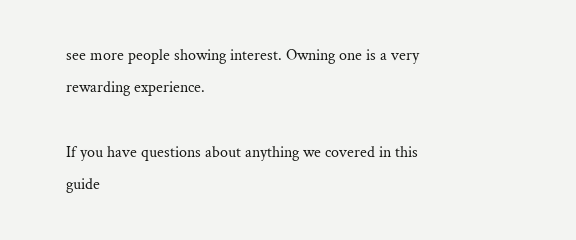see more people showing interest. Owning one is a very rewarding experience.

If you have questions about anything we covered in this guide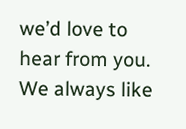we’d love to hear from you. We always like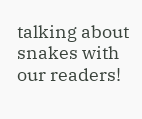talking about snakes with our readers!